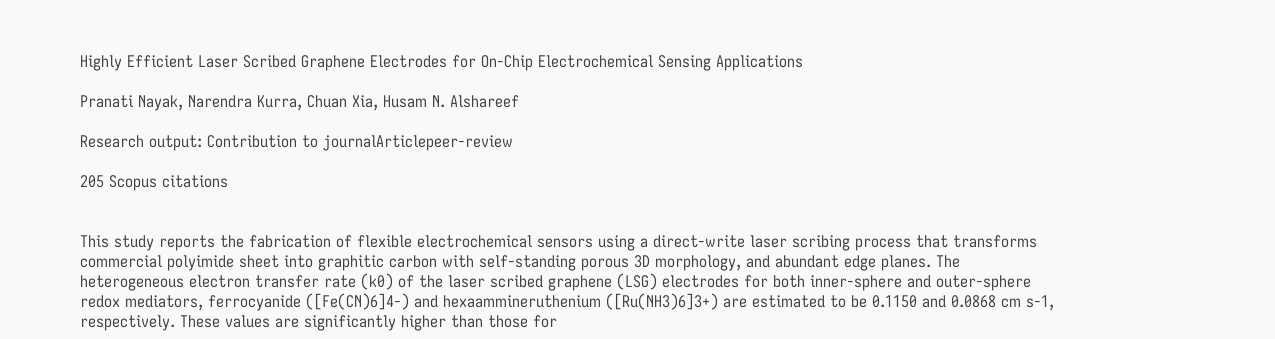Highly Efficient Laser Scribed Graphene Electrodes for On-Chip Electrochemical Sensing Applications

Pranati Nayak, Narendra Kurra, Chuan Xia, Husam N. Alshareef

Research output: Contribution to journalArticlepeer-review

205 Scopus citations


This study reports the fabrication of flexible electrochemical sensors using a direct-write laser scribing process that transforms commercial polyimide sheet into graphitic carbon with self-standing porous 3D morphology, and abundant edge planes. The heterogeneous electron transfer rate (k0) of the laser scribed graphene (LSG) electrodes for both inner-sphere and outer-sphere redox mediators, ferrocyanide ([Fe(CN)6]4-) and hexaammineruthenium ([Ru(NH3)6]3+) are estimated to be 0.1150 and 0.0868 cm s-1, respectively. These values are significantly higher than those for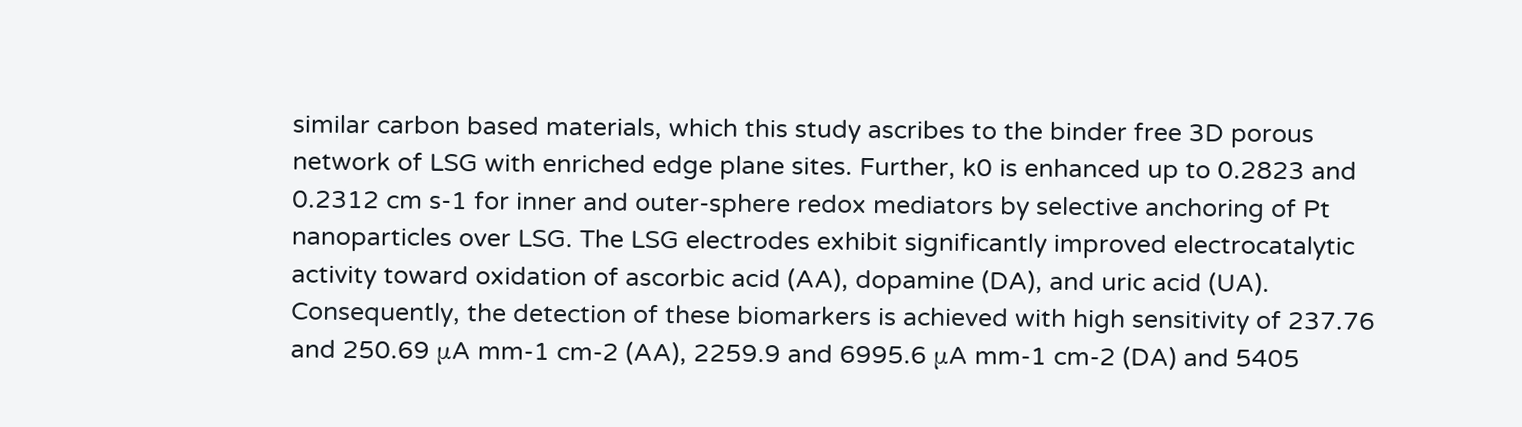similar carbon based materials, which this study ascribes to the binder free 3D porous network of LSG with enriched edge plane sites. Further, k0 is enhanced up to 0.2823 and 0.2312 cm s-1 for inner and outer-sphere redox mediators by selective anchoring of Pt nanoparticles over LSG. The LSG electrodes exhibit significantly improved electrocatalytic activity toward oxidation of ascorbic acid (AA), dopamine (DA), and uric acid (UA). Consequently, the detection of these biomarkers is achieved with high sensitivity of 237.76 and 250.69 μA mm-1 cm-2 (AA), 2259.9 and 6995.6 μA mm-1 cm-2 (DA) and 5405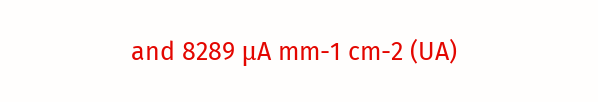and 8289 μA mm-1 cm-2 (UA)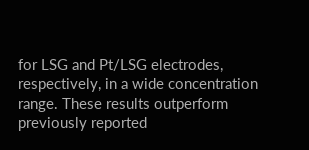for LSG and Pt/LSG electrodes, respectively, in a wide concentration range. These results outperform previously reported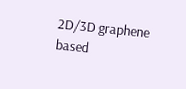2D/3D graphene based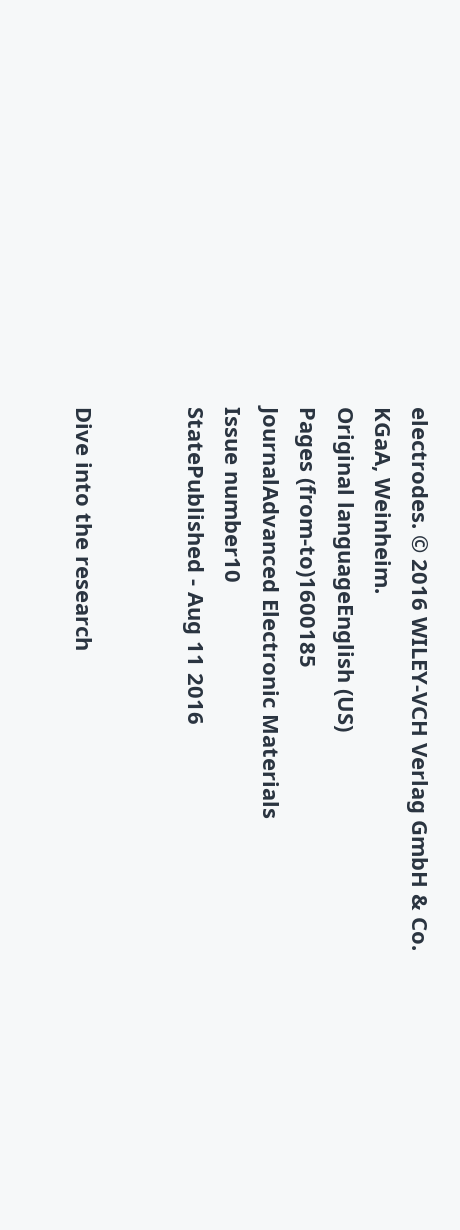electrodes. © 2016 WILEY-VCH Verlag GmbH & Co. KGaA, Weinheim.
Original languageEnglish (US)
Pages (from-to)1600185
JournalAdvanced Electronic Materials
Issue number10
StatePublished - Aug 11 2016


Dive into the research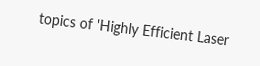topics of 'Highly Efficient Laser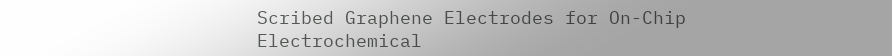Scribed Graphene Electrodes for On-Chip Electrochemical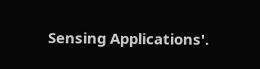Sensing Applications'.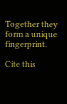Together they form a unique fingerprint.

Cite this